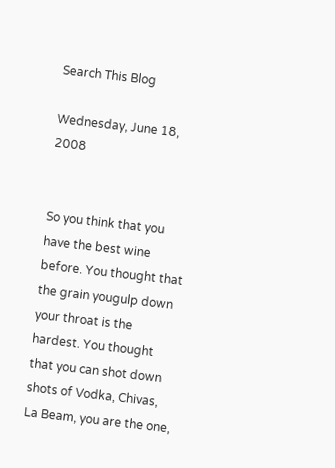Search This Blog

Wednesday, June 18, 2008


So you think that you have the best wine before. You thought that the grain yougulp down your throat is the hardest. You thought that you can shot down shots of Vodka, Chivas, La Beam, you are the one,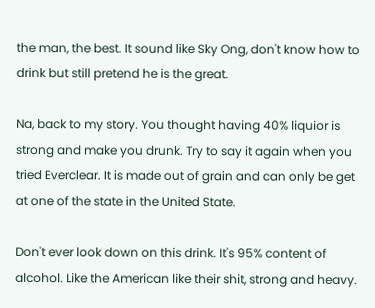the man, the best. It sound like Sky Ong, don't know how to drink but still pretend he is the great.

Na, back to my story. You thought having 40% liquior is strong and make you drunk. Try to say it again when you tried Everclear. It is made out of grain and can only be get at one of the state in the United State.

Don't ever look down on this drink. It's 95% content of alcohol. Like the American like their shit, strong and heavy.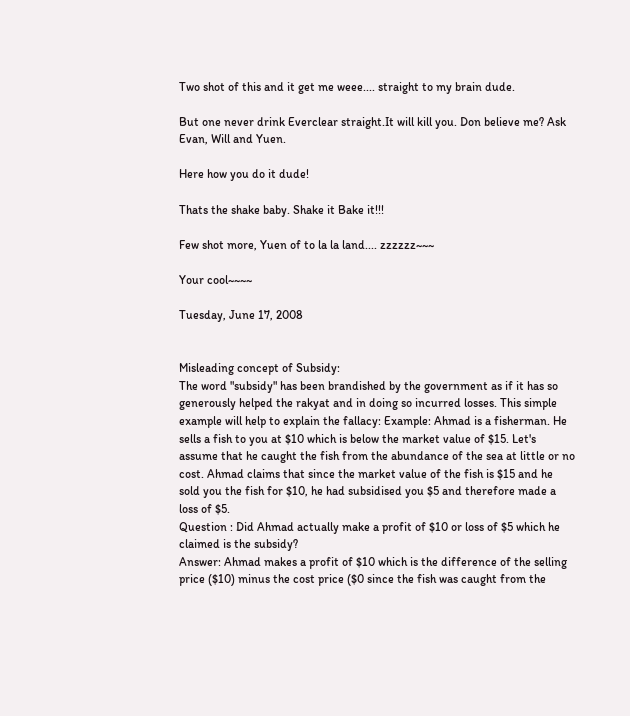Two shot of this and it get me weee.... straight to my brain dude.

But one never drink Everclear straight.It will kill you. Don believe me? Ask Evan, Will and Yuen.

Here how you do it dude!

Thats the shake baby. Shake it Bake it!!!

Few shot more, Yuen of to la la land.... zzzzzz~~~

Your cool~~~~

Tuesday, June 17, 2008


Misleading concept of Subsidy:
The word "subsidy" has been brandished by the government as if it has so generously helped the rakyat and in doing so incurred losses. This simple example will help to explain the fallacy: Example: Ahmad is a fisherman. He sells a fish to you at $10 which is below the market value of $15. Let's assume that he caught the fish from the abundance of the sea at little or no cost. Ahmad claims that since the market value of the fish is $15 and he sold you the fish for $10, he had subsidised you $5 and therefore made a loss of $5.
Question : Did Ahmad actually make a profit of $10 or loss of $5 which he claimed is the subsidy?
Answer: Ahmad makes a profit of $10 which is the difference of the selling price ($10) minus the cost price ($0 since the fish was caught from the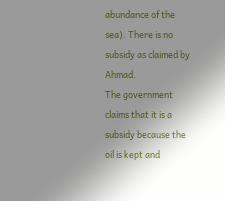abundance of the sea). There is no subsidy as claimed by Ahmad.
The government claims that it is a subsidy because the oil is kept and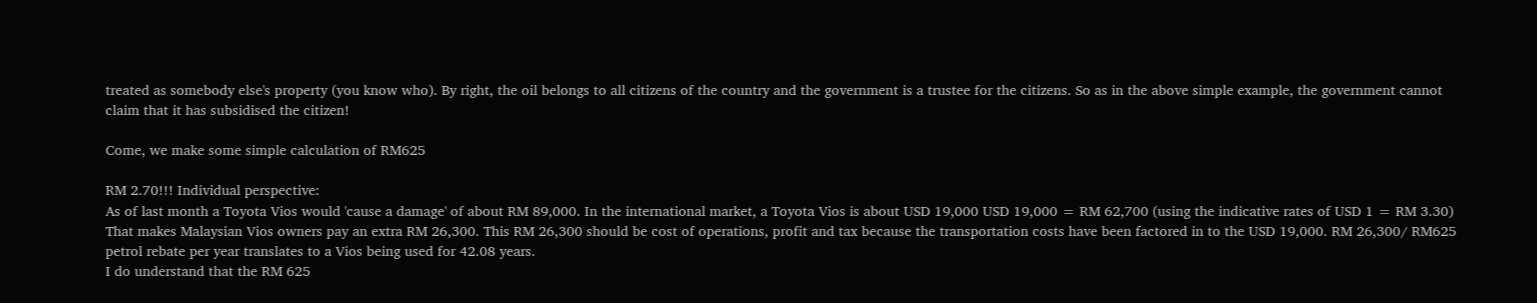treated as somebody else's property (you know who). By right, the oil belongs to all citizens of the country and the government is a trustee for the citizens. So as in the above simple example, the government cannot claim that it has subsidised the citizen!

Come, we make some simple calculation of RM625

RM 2.70!!! Individual perspective:
As of last month a Toyota Vios would 'cause a damage' of about RM 89,000. In the international market, a Toyota Vios is about USD 19,000 USD 19,000 = RM 62,700 (using the indicative rates of USD 1 = RM 3.30) That makes Malaysian Vios owners pay an extra RM 26,300. This RM 26,300 should be cost of operations, profit and tax because the transportation costs have been factored in to the USD 19,000. RM 26,300/ RM625 petrol rebate per year translates to a Vios being used for 42.08 years.
I do understand that the RM 625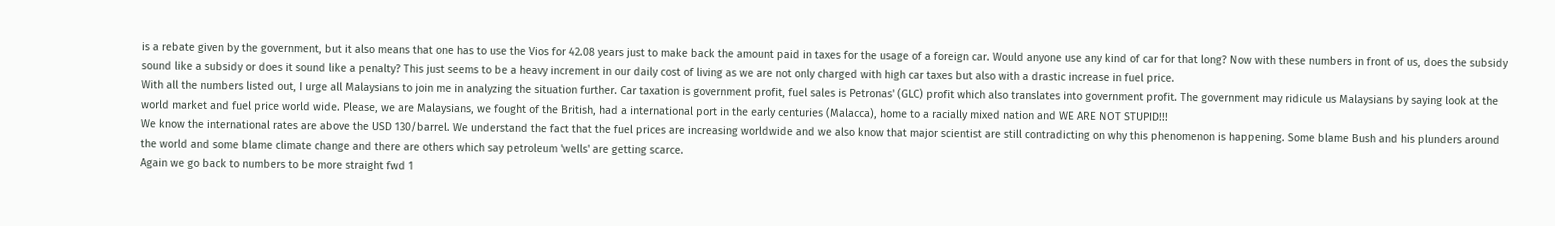is a rebate given by the government, but it also means that one has to use the Vios for 42.08 years just to make back the amount paid in taxes for the usage of a foreign car. Would anyone use any kind of car for that long? Now with these numbers in front of us, does the subsidy sound like a subsidy or does it sound like a penalty? This just seems to be a heavy increment in our daily cost of living as we are not only charged with high car taxes but also with a drastic increase in fuel price.
With all the numbers listed out, I urge all Malaysians to join me in analyzing the situation further. Car taxation is government profit, fuel sales is Petronas' (GLC) profit which also translates into government profit. The government may ridicule us Malaysians by saying look at the world market and fuel price world wide. Please, we are Malaysians, we fought of the British, had a international port in the early centuries (Malacca), home to a racially mixed nation and WE ARE NOT STUPID!!!
We know the international rates are above the USD 130/barrel. We understand the fact that the fuel prices are increasing worldwide and we also know that major scientist are still contradicting on why this phenomenon is happening. Some blame Bush and his plunders around the world and some blame climate change and there are others which say petroleum 'wells' are getting scarce.
Again we go back to numbers to be more straight fwd 1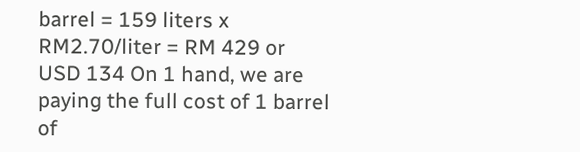barrel = 159 liters x RM2.70/liter = RM 429 or USD 134 On 1 hand, we are paying the full cost of 1 barrel of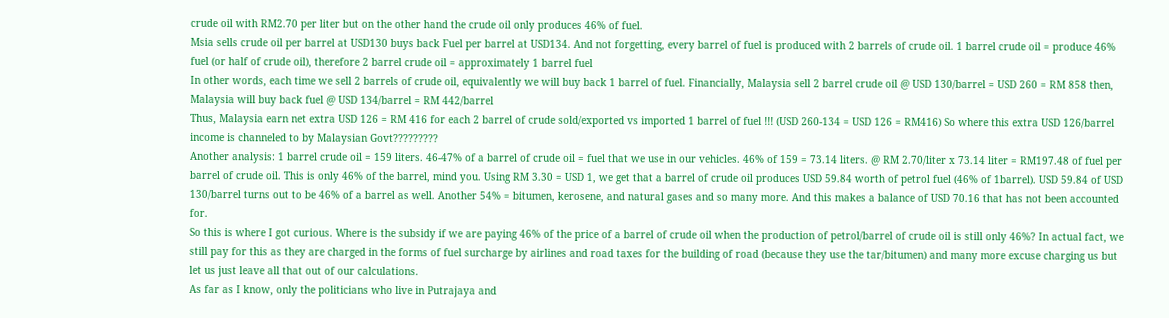crude oil with RM2.70 per liter but on the other hand the crude oil only produces 46% of fuel.
Msia sells crude oil per barrel at USD130 buys back Fuel per barrel at USD134. And not forgetting, every barrel of fuel is produced with 2 barrels of crude oil. 1 barrel crude oil = produce 46% fuel (or half of crude oil), therefore 2 barrel crude oil = approximately 1 barrel fuel
In other words, each time we sell 2 barrels of crude oil, equivalently we will buy back 1 barrel of fuel. Financially, Malaysia sell 2 barrel crude oil @ USD 130/barrel = USD 260 = RM 858 then, Malaysia will buy back fuel @ USD 134/barrel = RM 442/barrel
Thus, Malaysia earn net extra USD 126 = RM 416 for each 2 barrel of crude sold/exported vs imported 1 barrel of fuel !!! (USD 260-134 = USD 126 = RM416) So where this extra USD 126/barrel income is channeled to by Malaysian Govt?????????
Another analysis: 1 barrel crude oil = 159 liters. 46-47% of a barrel of crude oil = fuel that we use in our vehicles. 46% of 159 = 73.14 liters. @ RM 2.70/liter x 73.14 liter = RM197.48 of fuel per barrel of crude oil. This is only 46% of the barrel, mind you. Using RM 3.30 = USD 1, we get that a barrel of crude oil produces USD 59.84 worth of petrol fuel (46% of 1barrel). USD 59.84 of USD 130/barrel turns out to be 46% of a barrel as well. Another 54% = bitumen, kerosene, and natural gases and so many more. And this makes a balance of USD 70.16 that has not been accounted for.
So this is where I got curious. Where is the subsidy if we are paying 46% of the price of a barrel of crude oil when the production of petrol/barrel of crude oil is still only 46%? In actual fact, we still pay for this as they are charged in the forms of fuel surcharge by airlines and road taxes for the building of road (because they use the tar/bitumen) and many more excuse charging us but let us just leave all that out of our calculations.
As far as I know, only the politicians who live in Putrajaya and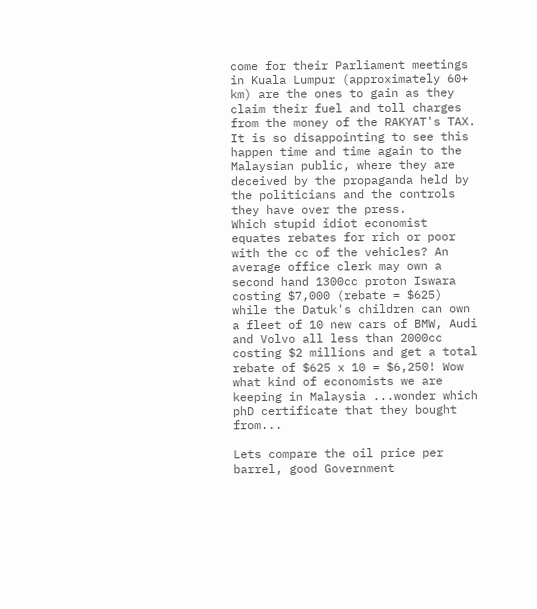come for their Parliament meetings in Kuala Lumpur (approximately 60+ km) are the ones to gain as they claim their fuel and toll charges from the money of the RAKYAT's TAX.
It is so disappointing to see this happen time and time again to the Malaysian public, where they are deceived by the propaganda held by the politicians and the controls they have over the press.
Which stupid idiot economist equates rebates for rich or poor with the cc of the vehicles? An average office clerk may own a second hand 1300cc proton Iswara costing $7,000 (rebate = $625) while the Datuk's children can own a fleet of 10 new cars of BMW, Audi and Volvo all less than 2000cc costing $2 millions and get a total rebate of $625 x 10 = $6,250! Wow what kind of economists we are keeping in Malaysia ...wonder which phD certificate that they bought from...

Lets compare the oil price per barrel, good Government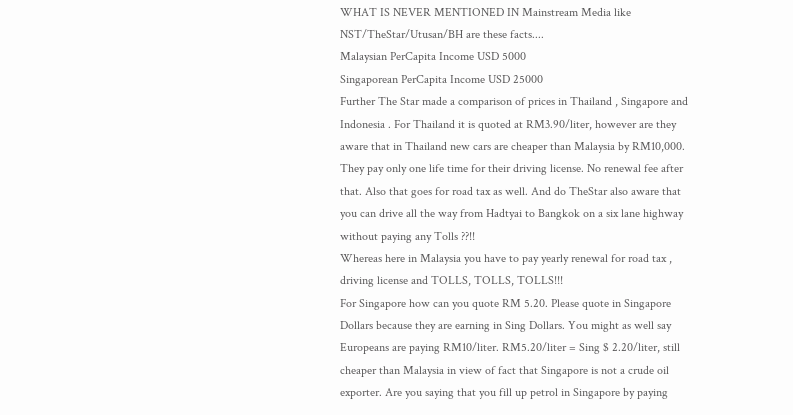WHAT IS NEVER MENTIONED IN Mainstream Media like NST/TheStar/Utusan/BH are these facts....
Malaysian PerCapita Income USD 5000
Singaporean PerCapita Income USD 25000
Further The Star made a comparison of prices in Thailand , Singapore and Indonesia . For Thailand it is quoted at RM3.90/liter, however are they aware that in Thailand new cars are cheaper than Malaysia by RM10,000. They pay only one life time for their driving license. No renewal fee after that. Also that goes for road tax as well. And do TheStar also aware that you can drive all the way from Hadtyai to Bangkok on a six lane highway without paying any Tolls ??!!
Whereas here in Malaysia you have to pay yearly renewal for road tax , driving license and TOLLS, TOLLS, TOLLS!!!
For Singapore how can you quote RM 5.20. Please quote in Singapore Dollars because they are earning in Sing Dollars. You might as well say Europeans are paying RM10/liter. RM5.20/liter = Sing $ 2.20/liter, still cheaper than Malaysia in view of fact that Singapore is not a crude oil exporter. Are you saying that you fill up petrol in Singapore by paying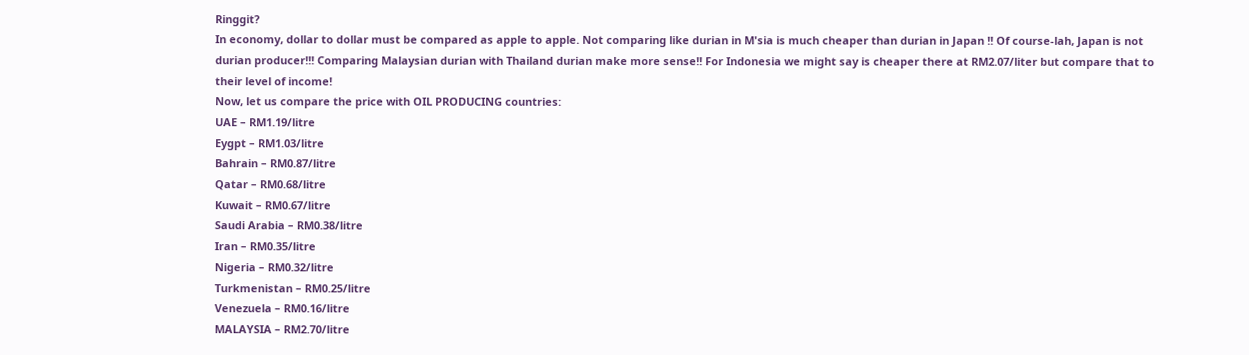Ringgit?
In economy, dollar to dollar must be compared as apple to apple. Not comparing like durian in M'sia is much cheaper than durian in Japan !! Of course-lah, Japan is not durian producer!!! Comparing Malaysian durian with Thailand durian make more sense!! For Indonesia we might say is cheaper there at RM2.07/liter but compare that to their level of income!
Now, let us compare the price with OIL PRODUCING countries:
UAE – RM1.19/litre
Eygpt – RM1.03/litre
Bahrain – RM0.87/litre
Qatar – RM0.68/litre
Kuwait – RM0.67/litre
Saudi Arabia – RM0.38/litre
Iran – RM0.35/litre
Nigeria – RM0.32/litre
Turkmenistan – RM0.25/litre
Venezuela – RM0.16/litre
MALAYSIA – RM2.70/litre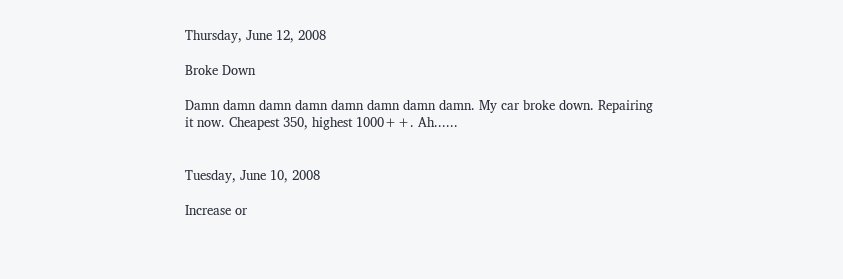Thursday, June 12, 2008

Broke Down

Damn damn damn damn damn damn damn damn. My car broke down. Repairing it now. Cheapest 350, highest 1000++. Ah......


Tuesday, June 10, 2008

Increase or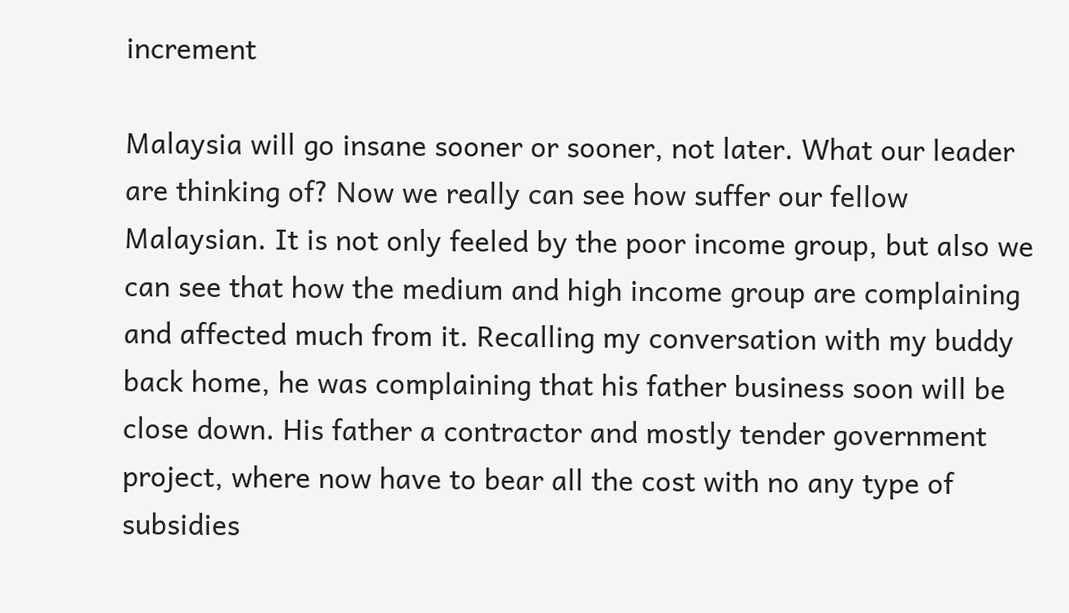increment

Malaysia will go insane sooner or sooner, not later. What our leader are thinking of? Now we really can see how suffer our fellow Malaysian. It is not only feeled by the poor income group, but also we can see that how the medium and high income group are complaining and affected much from it. Recalling my conversation with my buddy back home, he was complaining that his father business soon will be close down. His father a contractor and mostly tender government project, where now have to bear all the cost with no any type of subsidies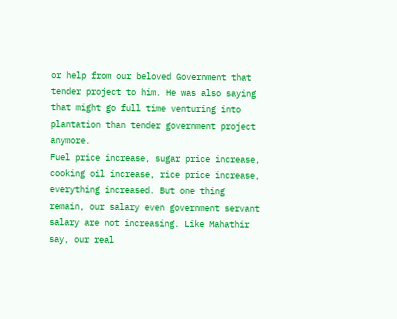or help from our beloved Government that tender project to him. He was also saying that might go full time venturing into plantation than tender government project anymore.
Fuel price increase, sugar price increase, cooking oil increase, rice price increase, everything increased. But one thing remain, our salary even government servant salary are not increasing. Like Mahathir say, our real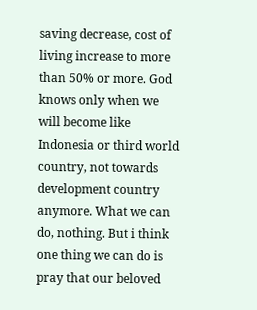saving decrease, cost of living increase to more than 50% or more. God knows only when we will become like Indonesia or third world country, not towards development country anymore. What we can do, nothing. But i think one thing we can do is pray that our beloved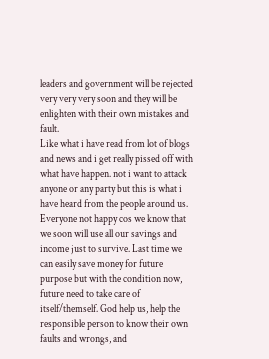leaders and government will be rejected very very very soon and they will be enlighten with their own mistakes and fault.
Like what i have read from lot of blogs and news and i get really pissed off with what have happen. not i want to attack anyone or any party but this is what i have heard from the people around us. Everyone not happy cos we know that we soon will use all our savings and income just to survive. Last time we can easily save money for future purpose but with the condition now, future need to take care of itself/themself. God help us, help the responsible person to know their own faults and wrongs, and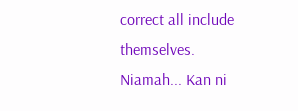correct all include themselves.
Niamah... Kan ni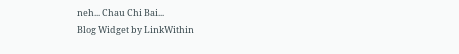neh... Chau Chi Bai...
Blog Widget by LinkWithin